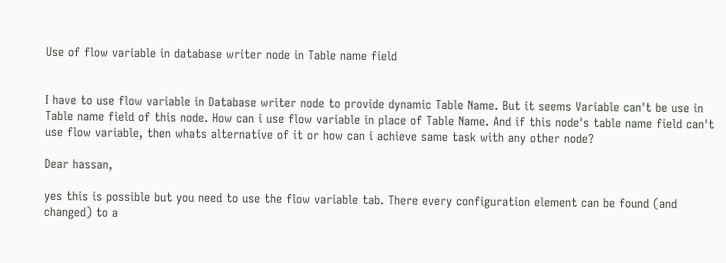Use of flow variable in database writer node in Table name field


I have to use flow variable in Database writer node to provide dynamic Table Name. But it seems Variable can't be use in Table name field of this node. How can i use flow variable in place of Table Name. And if this node's table name field can't use flow variable, then whats alternative of it or how can i achieve same task with any other node?

Dear hassan,

yes this is possible but you need to use the flow variable tab. There every configuration element can be found (and changed) to a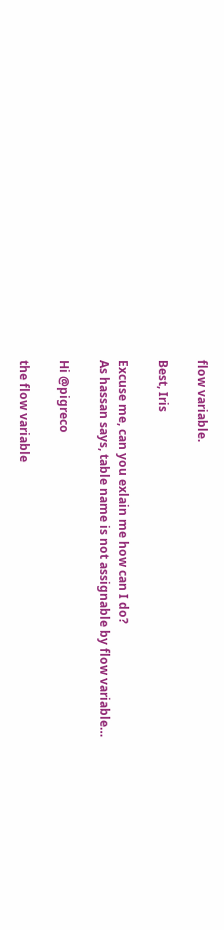flow variable.

Best, Iris

Excuse me, can you exlain me how can I do?
As hassan says, table name is not assignable by flow variable…

Hi @pigreco

the flow variable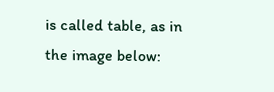is called table, as in the image below: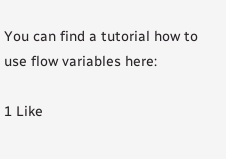You can find a tutorial how to use flow variables here:

1 Like